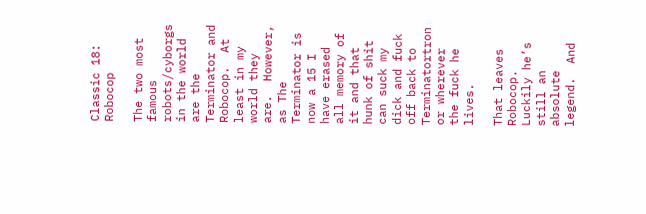Classic 18: Robocop

The two most famous robots/cyborgs in the world are the Terminator and Robocop.  At least in my world they are.  However, as The Terminator is now a 15 I have erased all memory of it and that hunk of shit can suck my dick and fuck off back to Terminatortron or wherever the fuck he lives.

That leaves Robocop.  Luckily he’s still an absolute legend.  And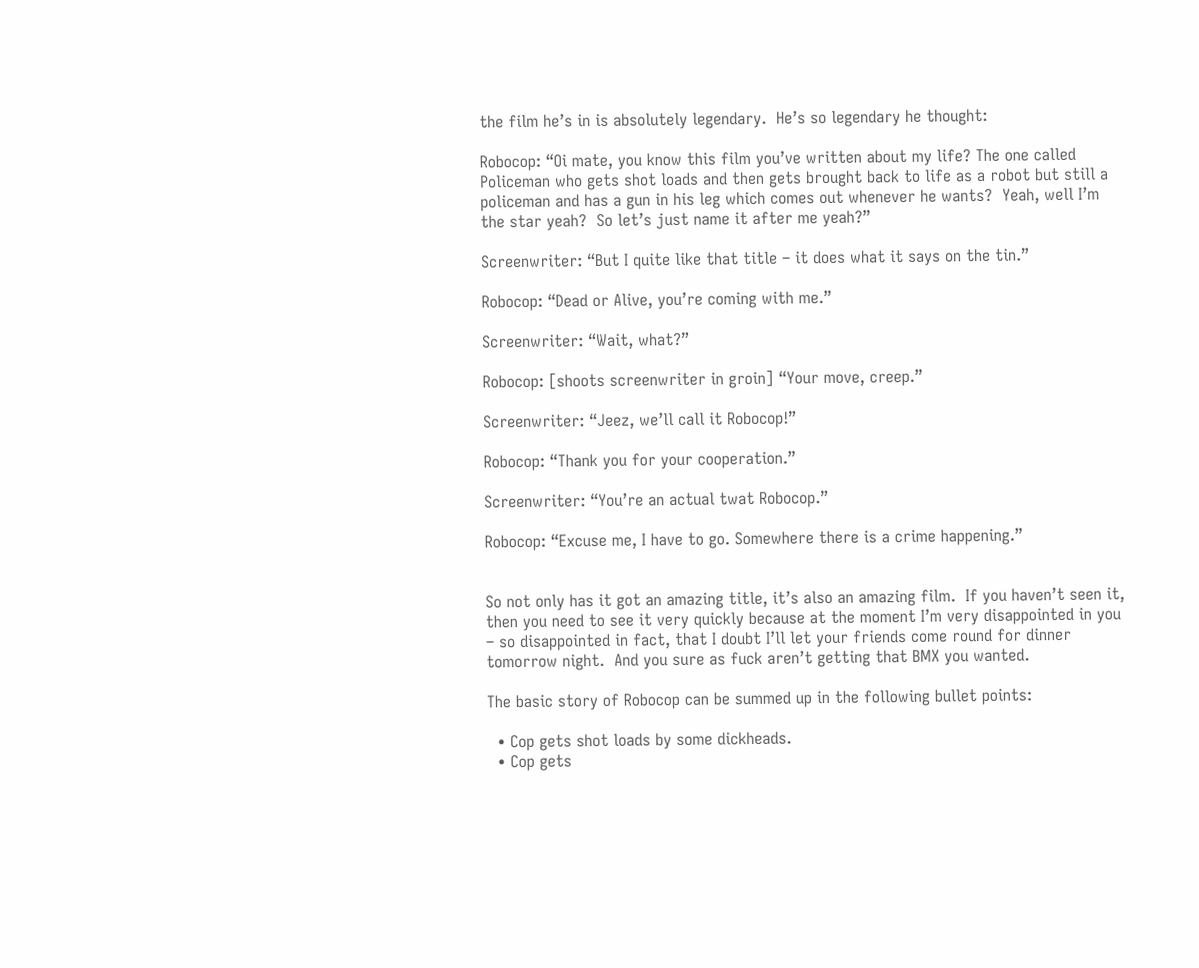the film he’s in is absolutely legendary.  He’s so legendary he thought:

Robocop: “Oi mate, you know this film you’ve written about my life? The one called Policeman who gets shot loads and then gets brought back to life as a robot but still a policeman and has a gun in his leg which comes out whenever he wants?  Yeah, well I’m the star yeah?  So let’s just name it after me yeah?”

Screenwriter: “But I quite like that title – it does what it says on the tin.”

Robocop: “Dead or Alive, you’re coming with me.”

Screenwriter: “Wait, what?”

Robocop: [shoots screenwriter in groin] “Your move, creep.”

Screenwriter: “Jeez, we’ll call it Robocop!”

Robocop: “Thank you for your cooperation.”

Screenwriter: “You’re an actual twat Robocop.”

Robocop: “Excuse me, I have to go. Somewhere there is a crime happening.”


So not only has it got an amazing title, it’s also an amazing film.  If you haven’t seen it, then you need to see it very quickly because at the moment I’m very disappointed in you – so disappointed in fact, that I doubt I’ll let your friends come round for dinner tomorrow night.  And you sure as fuck aren’t getting that BMX you wanted.

The basic story of Robocop can be summed up in the following bullet points:

  • Cop gets shot loads by some dickheads.
  • Cop gets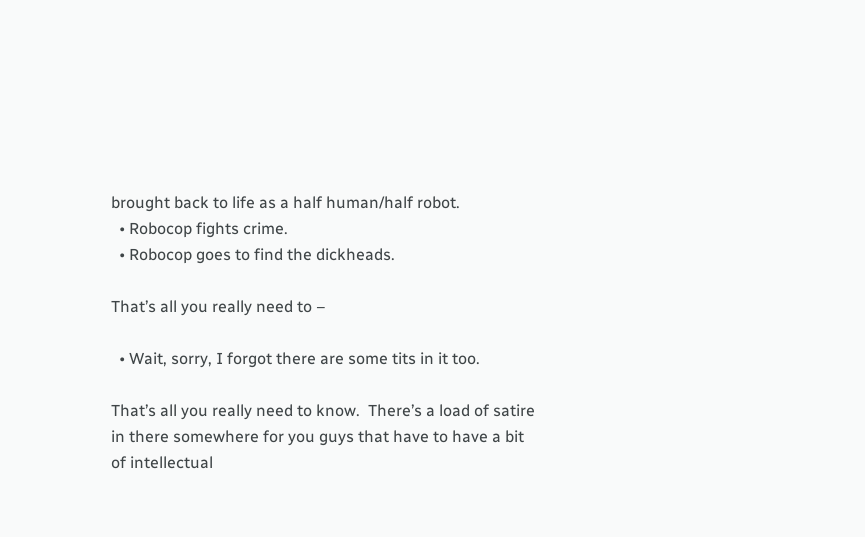brought back to life as a half human/half robot.
  • Robocop fights crime.
  • Robocop goes to find the dickheads.

That’s all you really need to –

  • Wait, sorry, I forgot there are some tits in it too.

That’s all you really need to know.  There’s a load of satire in there somewhere for you guys that have to have a bit of intellectual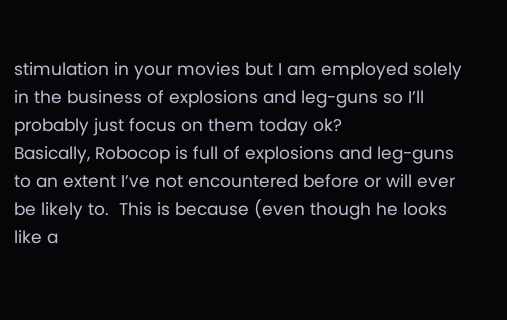stimulation in your movies but I am employed solely in the business of explosions and leg-guns so I’ll probably just focus on them today ok?
Basically, Robocop is full of explosions and leg-guns to an extent I’ve not encountered before or will ever be likely to.  This is because (even though he looks like a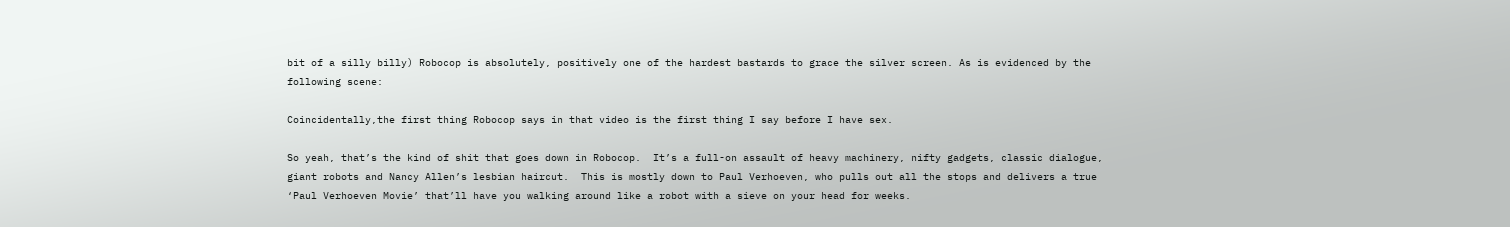bit of a silly billy) Robocop is absolutely, positively one of the hardest bastards to grace the silver screen. As is evidenced by the following scene:

Coincidentally,the first thing Robocop says in that video is the first thing I say before I have sex.

So yeah, that’s the kind of shit that goes down in Robocop.  It’s a full-on assault of heavy machinery, nifty gadgets, classic dialogue, giant robots and Nancy Allen’s lesbian haircut.  This is mostly down to Paul Verhoeven, who pulls out all the stops and delivers a true ‘Paul Verhoeven Movie’ that’ll have you walking around like a robot with a sieve on your head for weeks.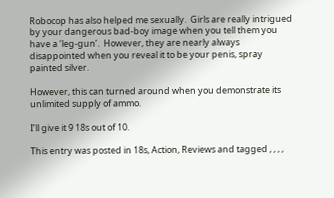Robocop has also helped me sexually.  Girls are really intrigued by your dangerous bad-boy image when you tell them you have a ‘leg-gun’.  However, they are nearly always disappointed when you reveal it to be your penis, spray painted silver.

However, this can turned around when you demonstrate its unlimited supply of ammo.

I’ll give it 9 18s out of 10.

This entry was posted in 18s, Action, Reviews and tagged , , , ,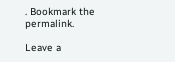. Bookmark the permalink.

Leave a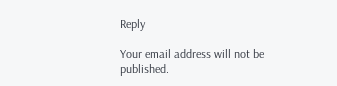Reply

Your email address will not be published.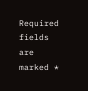Required fields are marked *